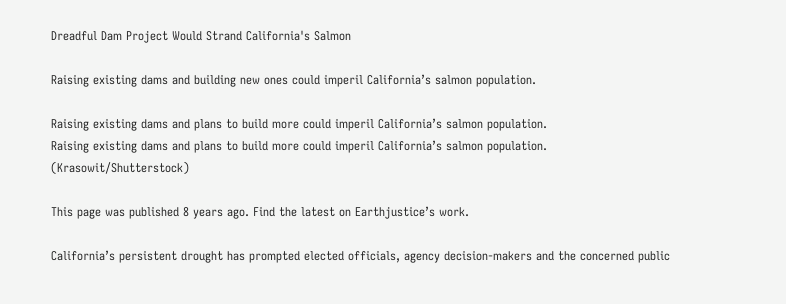Dreadful Dam Project Would Strand California's Salmon

Raising existing dams and building new ones could imperil California’s salmon population.

Raising existing dams and plans to build more could imperil California’s salmon population.
Raising existing dams and plans to build more could imperil California’s salmon population. (Krasowit/Shutterstock)

This page was published 8 years ago. Find the latest on Earthjustice’s work.

California’s persistent drought has prompted elected officials, agency decision-makers and the concerned public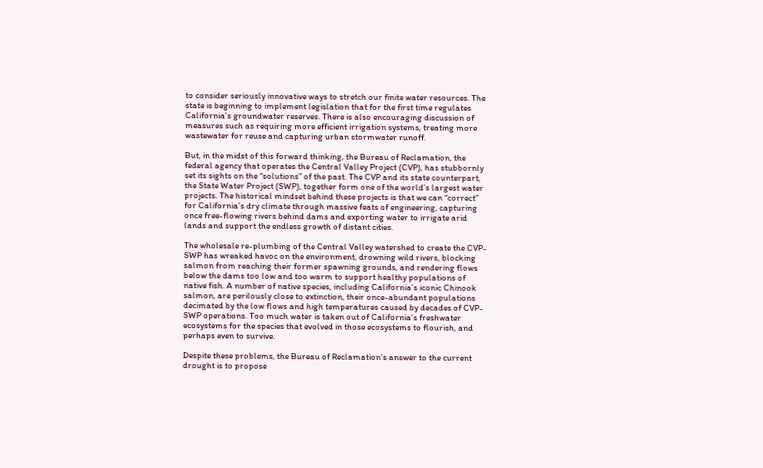to consider seriously innovative ways to stretch our finite water resources. The state is beginning to implement legislation that for the first time regulates California’s groundwater reserves. There is also encouraging discussion of measures such as requiring more efficient irrigation systems, treating more wastewater for reuse and capturing urban stormwater runoff.

But, in the midst of this forward thinking, the Bureau of Reclamation, the federal agency that operates the Central Valley Project (CVP), has stubbornly set its sights on the “solutions” of the past. The CVP and its state counterpart, the State Water Project (SWP), together form one of the world’s largest water projects. The historical mindset behind these projects is that we can “correct” for California’s dry climate through massive feats of engineering, capturing once free-flowing rivers behind dams and exporting water to irrigate arid lands and support the endless growth of distant cities.

The wholesale re-plumbing of the Central Valley watershed to create the CVP-SWP has wreaked havoc on the environment, drowning wild rivers, blocking salmon from reaching their former spawning grounds, and rendering flows below the dams too low and too warm to support healthy populations of native fish. A number of native species, including California’s iconic Chinook salmon, are perilously close to extinction, their once-abundant populations decimated by the low flows and high temperatures caused by decades of CVP-SWP operations. Too much water is taken out of California’s freshwater ecosystems for the species that evolved in those ecosystems to flourish, and perhaps even to survive.

Despite these problems, the Bureau of Reclamation’s answer to the current drought is to propose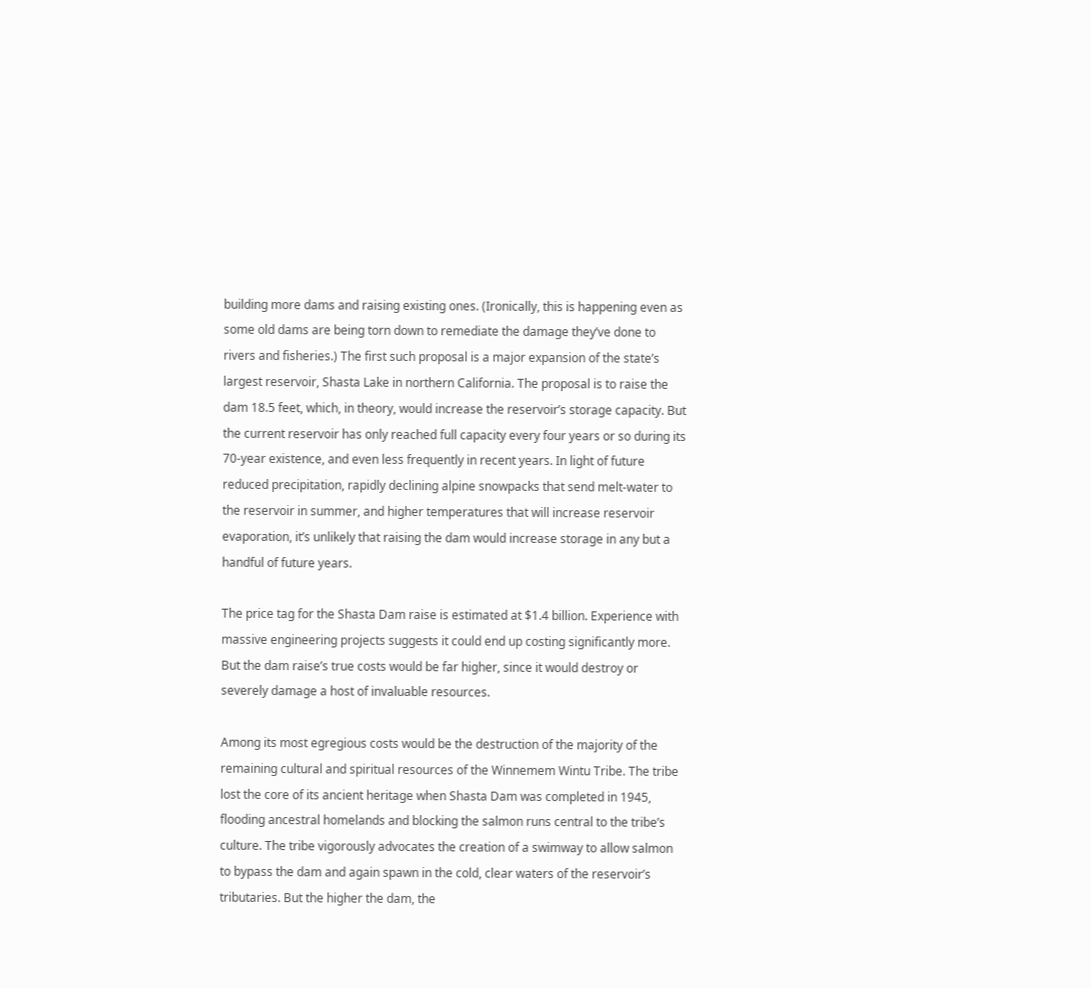building more dams and raising existing ones. (Ironically, this is happening even as some old dams are being torn down to remediate the damage they’ve done to rivers and fisheries.) The first such proposal is a major expansion of the state’s largest reservoir, Shasta Lake in northern California. The proposal is to raise the dam 18.5 feet, which, in theory, would increase the reservoir’s storage capacity. But the current reservoir has only reached full capacity every four years or so during its 70-year existence, and even less frequently in recent years. In light of future reduced precipitation, rapidly declining alpine snowpacks that send melt-water to the reservoir in summer, and higher temperatures that will increase reservoir evaporation, it’s unlikely that raising the dam would increase storage in any but a handful of future years.

The price tag for the Shasta Dam raise is estimated at $1.4 billion. Experience with massive engineering projects suggests it could end up costing significantly more. But the dam raise’s true costs would be far higher, since it would destroy or severely damage a host of invaluable resources.

Among its most egregious costs would be the destruction of the majority of the remaining cultural and spiritual resources of the Winnemem Wintu Tribe. The tribe lost the core of its ancient heritage when Shasta Dam was completed in 1945, flooding ancestral homelands and blocking the salmon runs central to the tribe’s culture. The tribe vigorously advocates the creation of a swimway to allow salmon to bypass the dam and again spawn in the cold, clear waters of the reservoir’s tributaries. But the higher the dam, the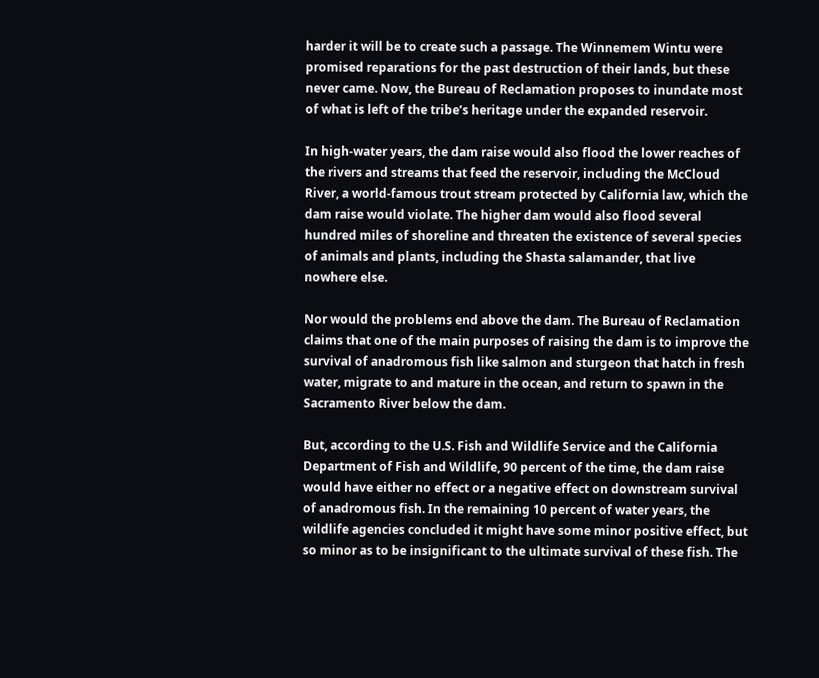harder it will be to create such a passage. The Winnemem Wintu were promised reparations for the past destruction of their lands, but these never came. Now, the Bureau of Reclamation proposes to inundate most of what is left of the tribe’s heritage under the expanded reservoir.

In high-water years, the dam raise would also flood the lower reaches of the rivers and streams that feed the reservoir, including the McCloud River, a world-famous trout stream protected by California law, which the dam raise would violate. The higher dam would also flood several hundred miles of shoreline and threaten the existence of several species of animals and plants, including the Shasta salamander, that live nowhere else.

Nor would the problems end above the dam. The Bureau of Reclamation claims that one of the main purposes of raising the dam is to improve the survival of anadromous fish like salmon and sturgeon that hatch in fresh water, migrate to and mature in the ocean, and return to spawn in the Sacramento River below the dam.

But, according to the U.S. Fish and Wildlife Service and the California Department of Fish and Wildlife, 90 percent of the time, the dam raise would have either no effect or a negative effect on downstream survival of anadromous fish. In the remaining 10 percent of water years, the wildlife agencies concluded it might have some minor positive effect, but so minor as to be insignificant to the ultimate survival of these fish. The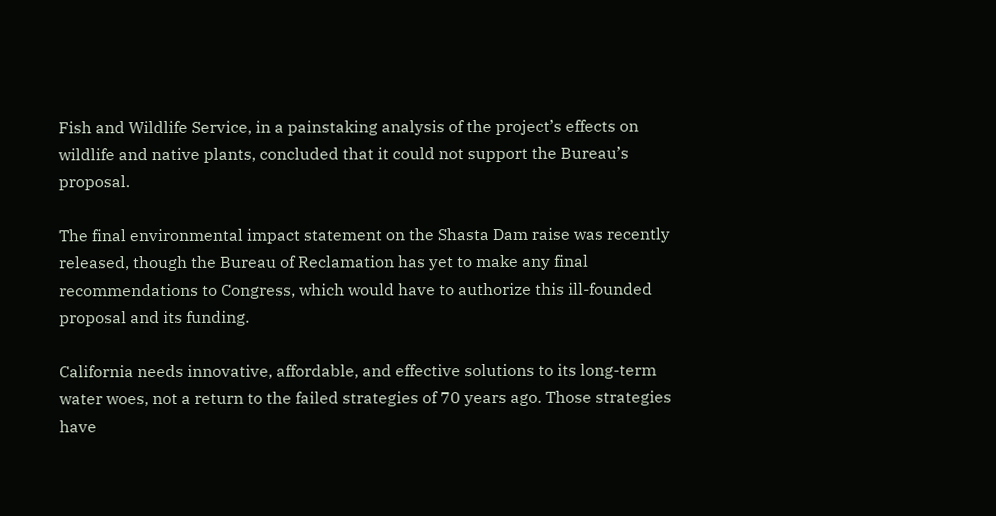Fish and Wildlife Service, in a painstaking analysis of the project’s effects on wildlife and native plants, concluded that it could not support the Bureau’s proposal.

The final environmental impact statement on the Shasta Dam raise was recently released, though the Bureau of Reclamation has yet to make any final recommendations to Congress, which would have to authorize this ill-founded proposal and its funding.

California needs innovative, affordable, and effective solutions to its long-term water woes, not a return to the failed strategies of 70 years ago. Those strategies have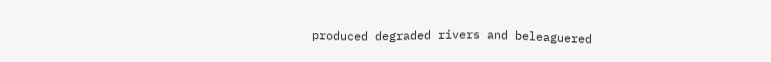produced degraded rivers and beleaguered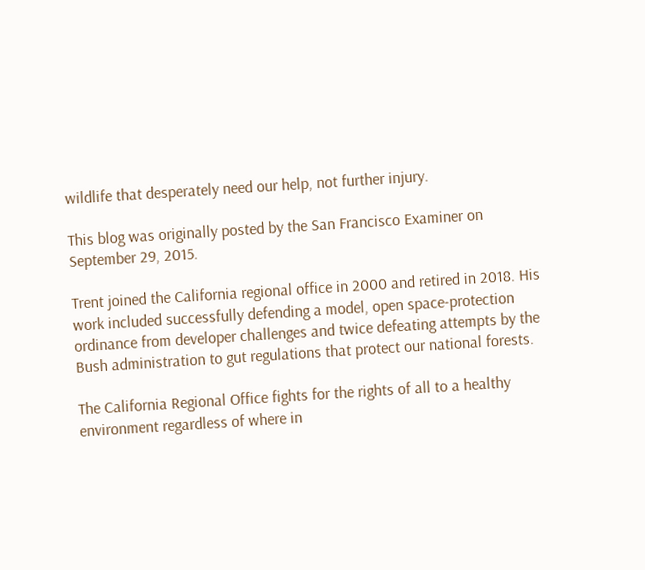wildlife that desperately need our help, not further injury.

This blog was originally posted by the San Francisco Examiner on September 29, 2015.

Trent joined the California regional office in 2000 and retired in 2018. His work included successfully defending a model, open space-protection ordinance from developer challenges and twice defeating attempts by the Bush administration to gut regulations that protect our national forests.

The California Regional Office fights for the rights of all to a healthy environment regardless of where in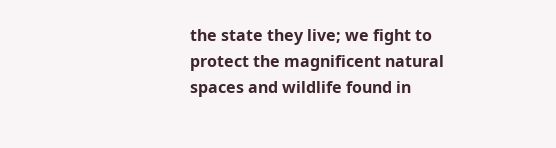the state they live; we fight to protect the magnificent natural spaces and wildlife found in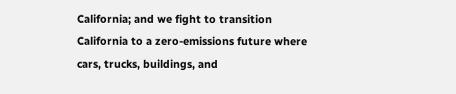California; and we fight to transition California to a zero-emissions future where cars, trucks, buildings, and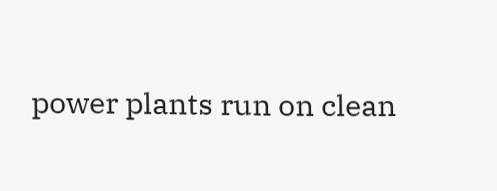power plants run on clean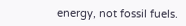energy, not fossil fuels.